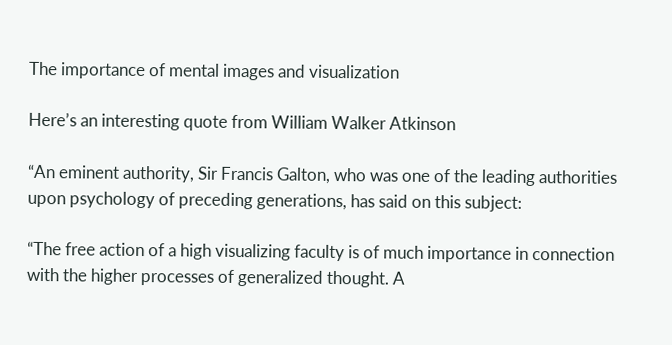The importance of mental images and visualization

Here’s an interesting quote from William Walker Atkinson

“An eminent authority, Sir Francis Galton, who was one of the leading authorities upon psychology of preceding generations, has said on this subject:

“The free action of a high visualizing faculty is of much importance in connection with the higher processes of generalized thought. A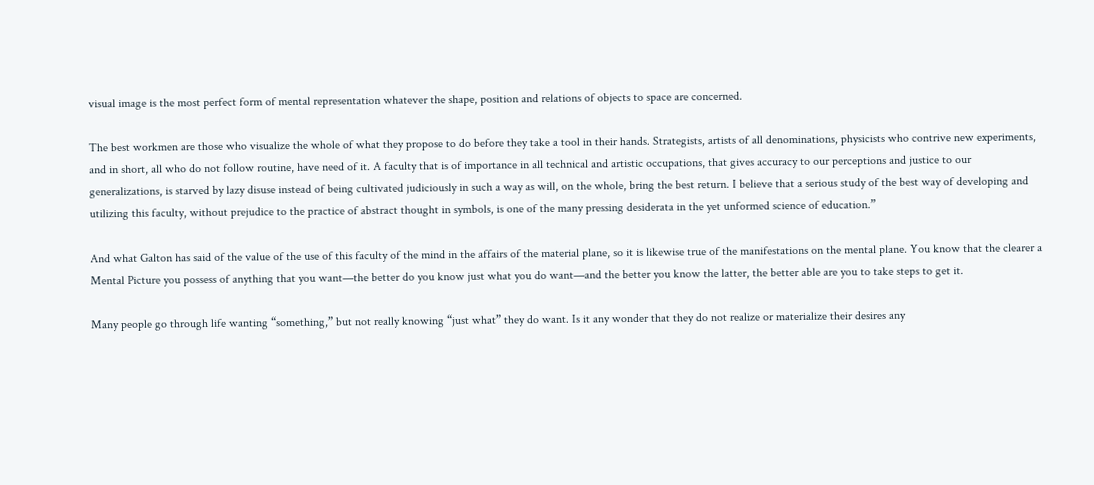visual image is the most perfect form of mental representation whatever the shape, position and relations of objects to space are concerned.

The best workmen are those who visualize the whole of what they propose to do before they take a tool in their hands. Strategists, artists of all denominations, physicists who contrive new experiments, and in short, all who do not follow routine, have need of it. A faculty that is of importance in all technical and artistic occupations, that gives accuracy to our perceptions and justice to our generalizations, is starved by lazy disuse instead of being cultivated judiciously in such a way as will, on the whole, bring the best return. I believe that a serious study of the best way of developing and utilizing this faculty, without prejudice to the practice of abstract thought in symbols, is one of the many pressing desiderata in the yet unformed science of education.”

And what Galton has said of the value of the use of this faculty of the mind in the affairs of the material plane, so it is likewise true of the manifestations on the mental plane. You know that the clearer a Mental Picture you possess of anything that you want—the better do you know just what you do want—and the better you know the latter, the better able are you to take steps to get it.

Many people go through life wanting “something,” but not really knowing “just what” they do want. Is it any wonder that they do not realize or materialize their desires any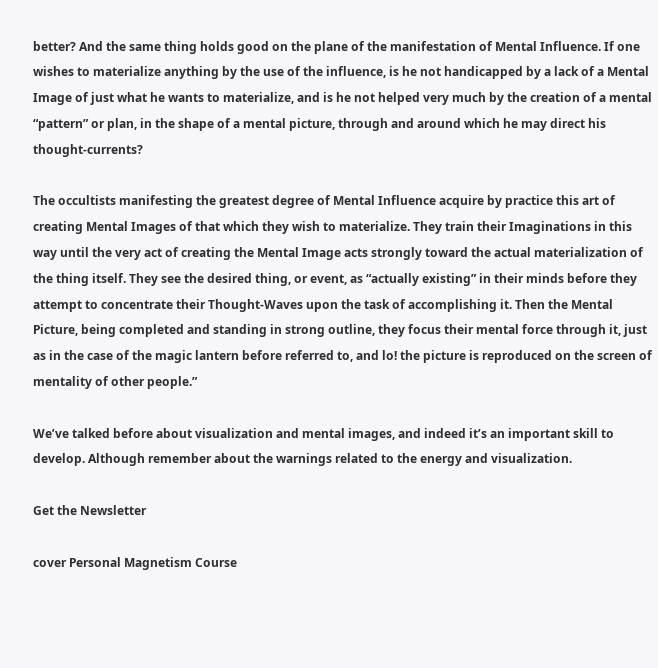better? And the same thing holds good on the plane of the manifestation of Mental Influence. If one wishes to materialize anything by the use of the influence, is he not handicapped by a lack of a Mental Image of just what he wants to materialize, and is he not helped very much by the creation of a mental “pattern” or plan, in the shape of a mental picture, through and around which he may direct his thought-currents?

The occultists manifesting the greatest degree of Mental Influence acquire by practice this art of creating Mental Images of that which they wish to materialize. They train their Imaginations in this way until the very act of creating the Mental Image acts strongly toward the actual materialization of the thing itself. They see the desired thing, or event, as “actually existing” in their minds before they attempt to concentrate their Thought-Waves upon the task of accomplishing it. Then the Mental Picture, being completed and standing in strong outline, they focus their mental force through it, just as in the case of the magic lantern before referred to, and lo! the picture is reproduced on the screen of mentality of other people.”

We’ve talked before about visualization and mental images, and indeed it’s an important skill to develop. Although remember about the warnings related to the energy and visualization.

Get the Newsletter

cover Personal Magnetism Course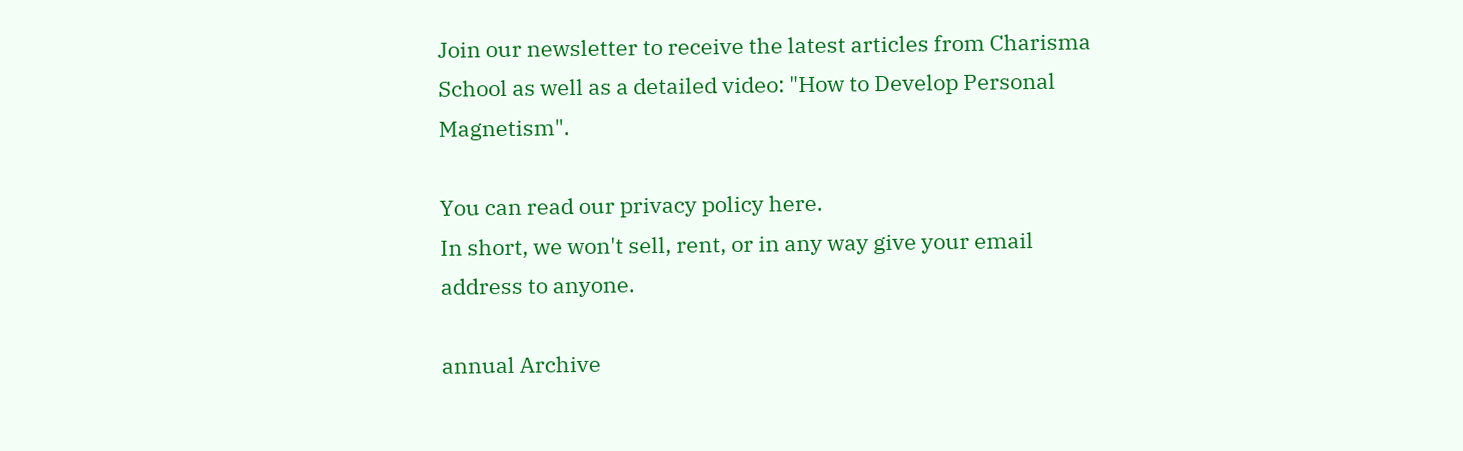Join our newsletter to receive the latest articles from Charisma School as well as a detailed video: "How to Develop Personal Magnetism".

You can read our privacy policy here.
In short, we won't sell, rent, or in any way give your email address to anyone.

annual Archive